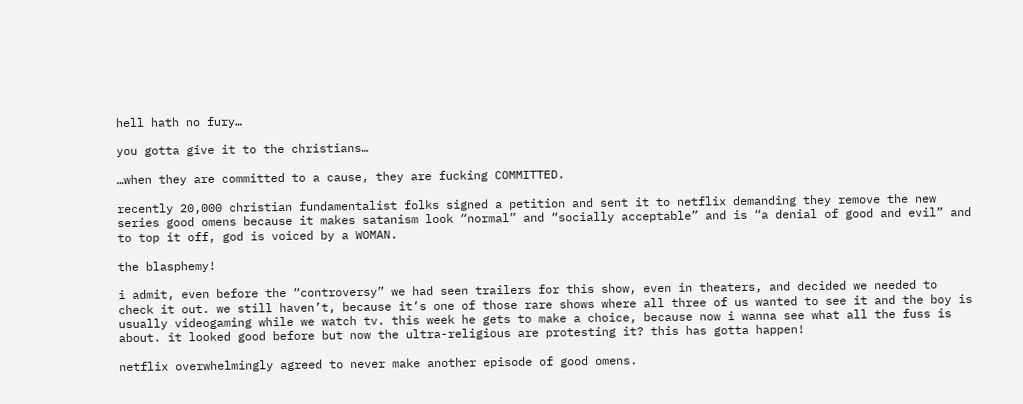hell hath no fury…

you gotta give it to the christians…

…when they are committed to a cause, they are fucking COMMITTED.

recently 20,000 christian fundamentalist folks signed a petition and sent it to netflix demanding they remove the new series good omens because it makes satanism look “normal” and “socially acceptable” and is “a denial of good and evil” and to top it off, god is voiced by a WOMAN.

the blasphemy!

i admit, even before the “controversy” we had seen trailers for this show, even in theaters, and decided we needed to check it out. we still haven’t, because it’s one of those rare shows where all three of us wanted to see it and the boy is usually videogaming while we watch tv. this week he gets to make a choice, because now i wanna see what all the fuss is about. it looked good before but now the ultra-religious are protesting it? this has gotta happen!

netflix overwhelmingly agreed to never make another episode of good omens.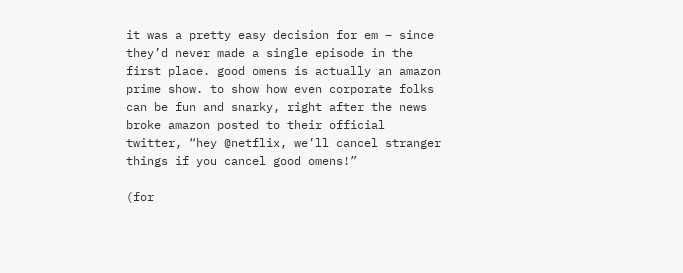it was a pretty easy decision for em – since they’d never made a single episode in the first place. good omens is actually an amazon prime show. to show how even corporate folks can be fun and snarky, right after the news broke amazon posted to their official twitter, “hey @netflix, we’ll cancel stranger things if you cancel good omens!”

(for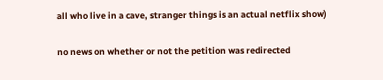all who live in a cave, stranger things is an actual netflix show)

no news on whether or not the petition was redirected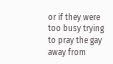or if they were too busy trying to pray the gay away from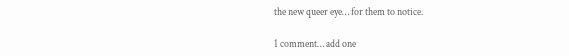the new queer eye… for them to notice.

1 comment… add one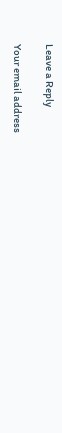Leave a Reply

Your email address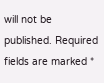will not be published. Required fields are marked *